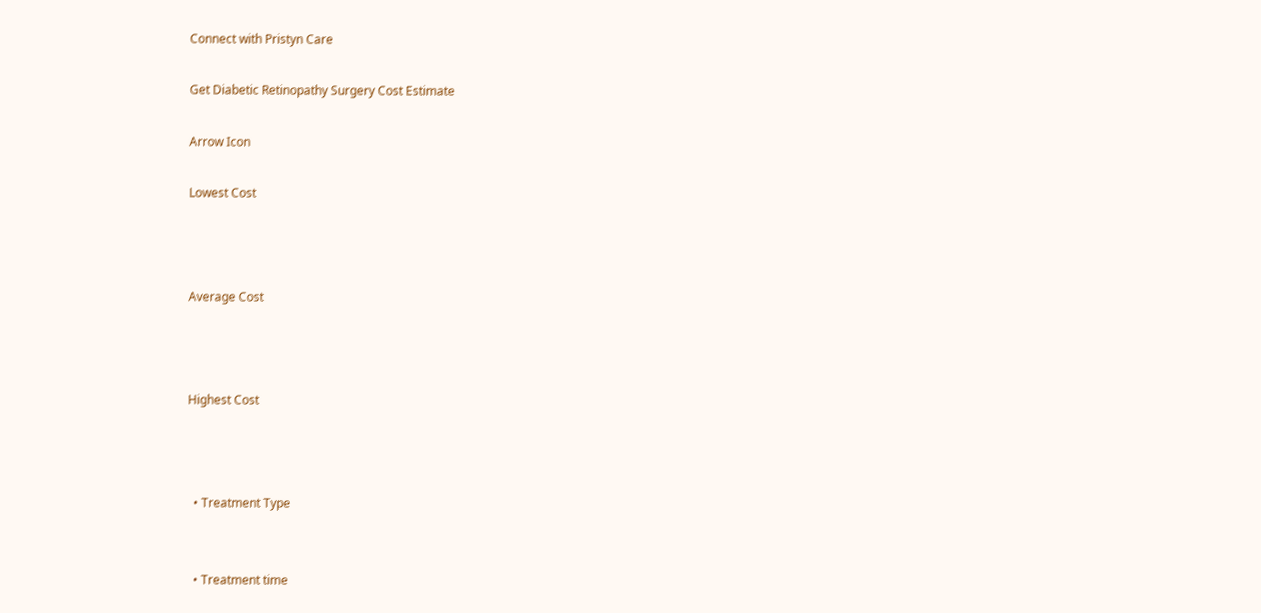Connect with Pristyn Care

Get Diabetic Retinopathy Surgery Cost Estimate

Arrow Icon

Lowest Cost



Average Cost



Highest Cost



  • Treatment Type


  • Treatment time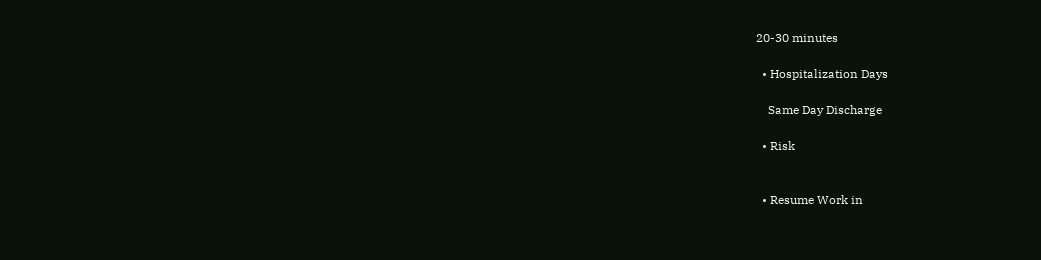20-30 minutes

  • Hospitalization Days

    Same Day Discharge

  • Risk


  • Resume Work in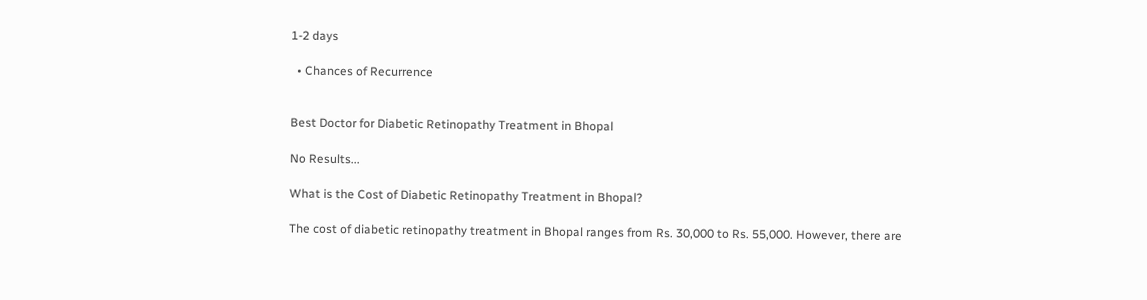1-2 days

  • Chances of Recurrence


Best Doctor for Diabetic Retinopathy Treatment in Bhopal

No Results...

What is the Cost of Diabetic Retinopathy Treatment in Bhopal?

The cost of diabetic retinopathy treatment in Bhopal ranges from Rs. 30,000 to Rs. 55,000. However, there are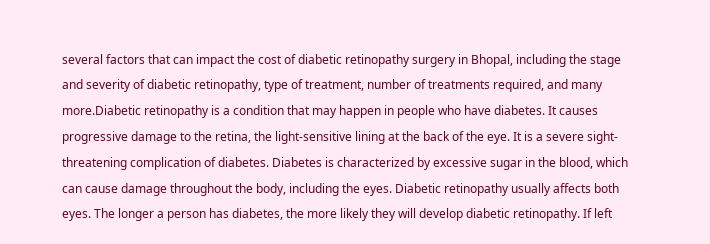several factors that can impact the cost of diabetic retinopathy surgery in Bhopal, including the stage and severity of diabetic retinopathy, type of treatment, number of treatments required, and many more.Diabetic retinopathy is a condition that may happen in people who have diabetes. It causes progressive damage to the retina, the light-sensitive lining at the back of the eye. It is a severe sight-threatening complication of diabetes. Diabetes is characterized by excessive sugar in the blood, which can cause damage throughout the body, including the eyes. Diabetic retinopathy usually affects both eyes. The longer a person has diabetes, the more likely they will develop diabetic retinopathy. If left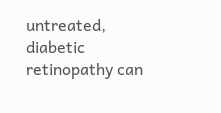untreated, diabetic retinopathy can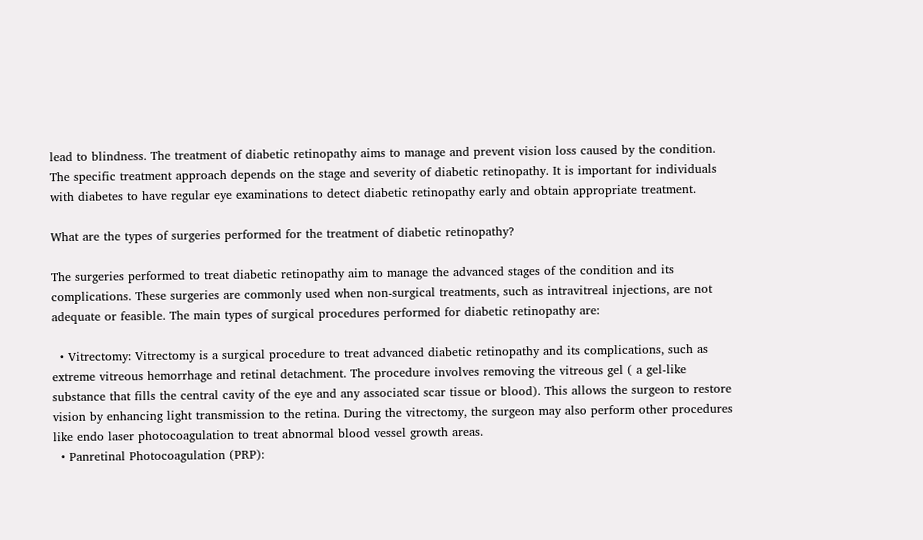lead to blindness. The treatment of diabetic retinopathy aims to manage and prevent vision loss caused by the condition. The specific treatment approach depends on the stage and severity of diabetic retinopathy. It is important for individuals with diabetes to have regular eye examinations to detect diabetic retinopathy early and obtain appropriate treatment.

What are the types of surgeries performed for the treatment of diabetic retinopathy?

The surgeries performed to treat diabetic retinopathy aim to manage the advanced stages of the condition and its complications. These surgeries are commonly used when non-surgical treatments, such as intravitreal injections, are not adequate or feasible. The main types of surgical procedures performed for diabetic retinopathy are:

  • Vitrectomy: Vitrectomy is a surgical procedure to treat advanced diabetic retinopathy and its complications, such as extreme vitreous hemorrhage and retinal detachment. The procedure involves removing the vitreous gel ( a gel-like substance that fills the central cavity of the eye and any associated scar tissue or blood). This allows the surgeon to restore vision by enhancing light transmission to the retina. During the vitrectomy, the surgeon may also perform other procedures like endo laser photocoagulation to treat abnormal blood vessel growth areas.
  • Panretinal Photocoagulation (PRP):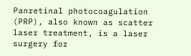Panretinal photocoagulation (PRP), also known as scatter laser treatment, is a laser surgery for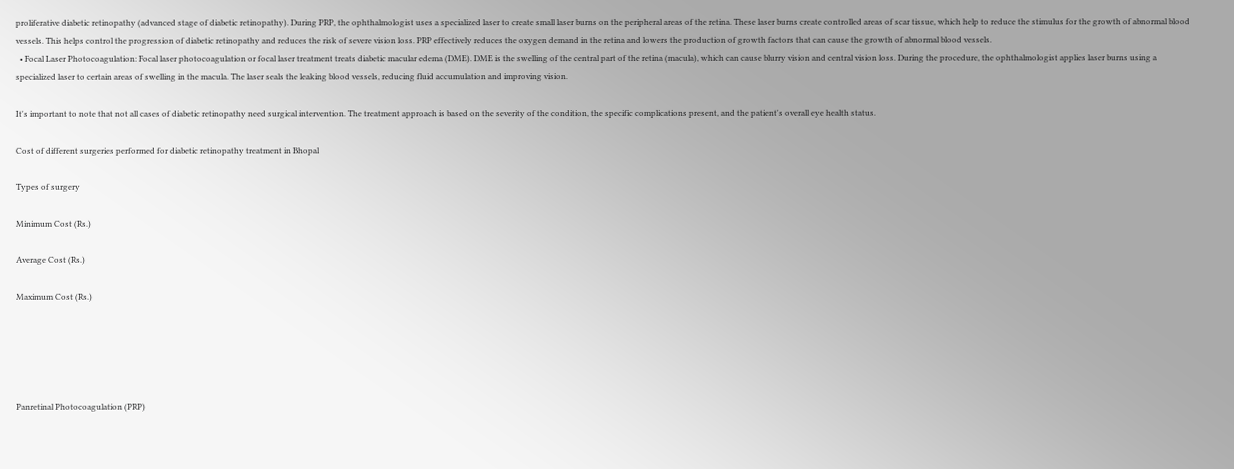proliferative diabetic retinopathy (advanced stage of diabetic retinopathy). During PRP, the ophthalmologist uses a specialized laser to create small laser burns on the peripheral areas of the retina. These laser burns create controlled areas of scar tissue, which help to reduce the stimulus for the growth of abnormal blood vessels. This helps control the progression of diabetic retinopathy and reduces the risk of severe vision loss. PRP effectively reduces the oxygen demand in the retina and lowers the production of growth factors that can cause the growth of abnormal blood vessels.
  • Focal Laser Photocoagulation: Focal laser photocoagulation or focal laser treatment treats diabetic macular edema (DME). DME is the swelling of the central part of the retina (macula), which can cause blurry vision and central vision loss. During the procedure, the ophthalmologist applies laser burns using a specialized laser to certain areas of swelling in the macula. The laser seals the leaking blood vessels, reducing fluid accumulation and improving vision.

It's important to note that not all cases of diabetic retinopathy need surgical intervention. The treatment approach is based on the severity of the condition, the specific complications present, and the patient's overall eye health status.

Cost of different surgeries performed for diabetic retinopathy treatment in Bhopal

Types of surgery

Minimum Cost (Rs.)

Average Cost (Rs.)

Maximum Cost (Rs.)





Panretinal Photocoagulation (PRP)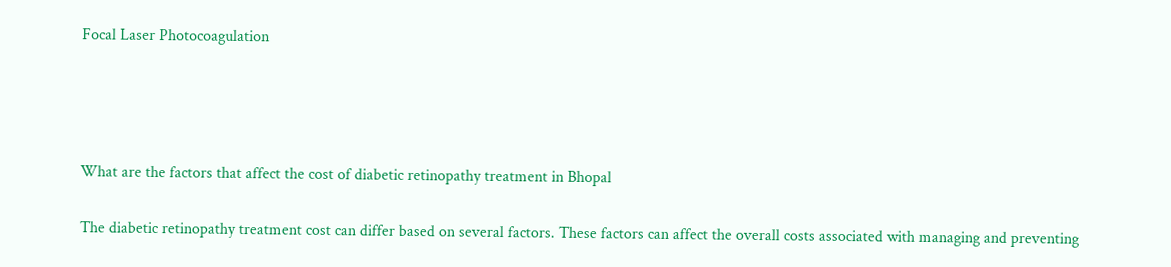Focal Laser Photocoagulation




What are the factors that affect the cost of diabetic retinopathy treatment in Bhopal

The diabetic retinopathy treatment cost can differ based on several factors. These factors can affect the overall costs associated with managing and preventing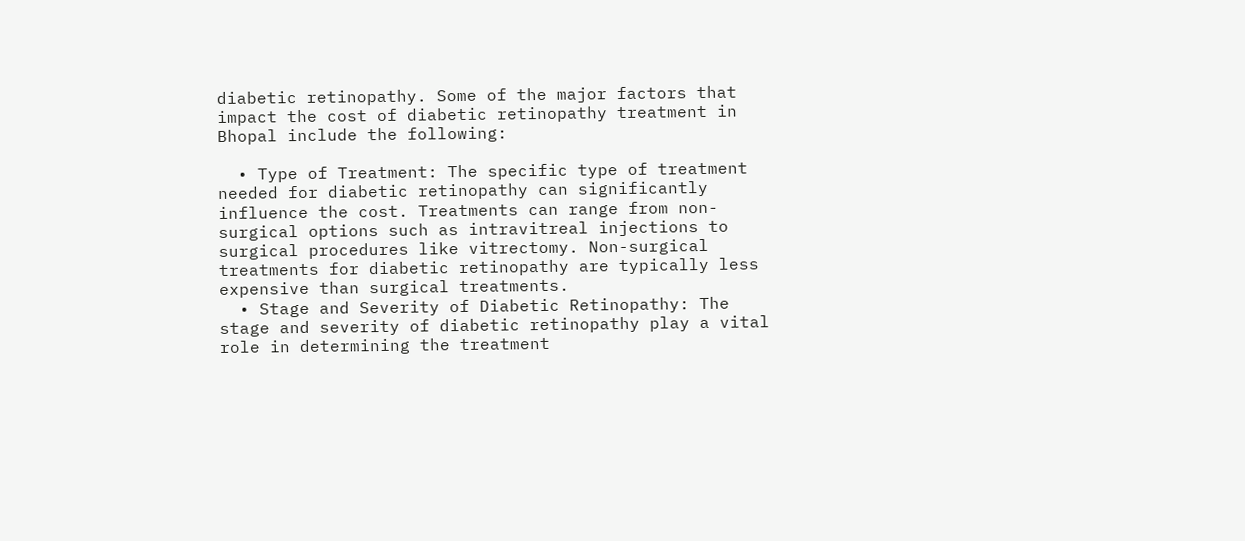diabetic retinopathy. Some of the major factors that impact the cost of diabetic retinopathy treatment in Bhopal include the following:

  • Type of Treatment: The specific type of treatment needed for diabetic retinopathy can significantly influence the cost. Treatments can range from non-surgical options such as intravitreal injections to surgical procedures like vitrectomy. Non-surgical treatments for diabetic retinopathy are typically less expensive than surgical treatments.
  • Stage and Severity of Diabetic Retinopathy: The stage and severity of diabetic retinopathy play a vital role in determining the treatment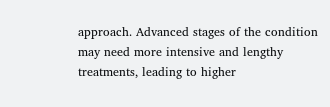approach. Advanced stages of the condition may need more intensive and lengthy treatments, leading to higher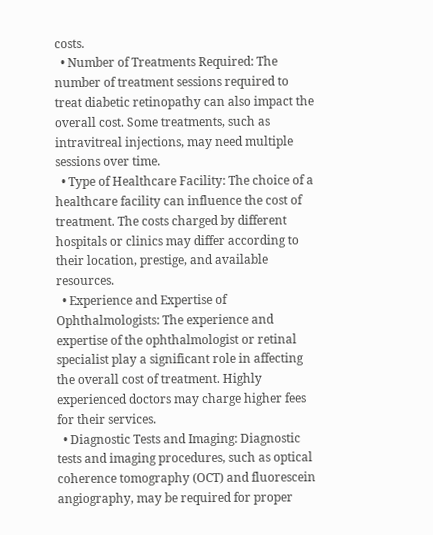costs.
  • Number of Treatments Required: The number of treatment sessions required to treat diabetic retinopathy can also impact the overall cost. Some treatments, such as intravitreal injections, may need multiple sessions over time.
  • Type of Healthcare Facility: The choice of a healthcare facility can influence the cost of treatment. The costs charged by different hospitals or clinics may differ according to their location, prestige, and available resources.
  • Experience and Expertise of Ophthalmologists: The experience and expertise of the ophthalmologist or retinal specialist play a significant role in affecting the overall cost of treatment. Highly experienced doctors may charge higher fees for their services.
  • Diagnostic Tests and Imaging: Diagnostic tests and imaging procedures, such as optical coherence tomography (OCT) and fluorescein angiography, may be required for proper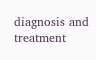diagnosis and treatment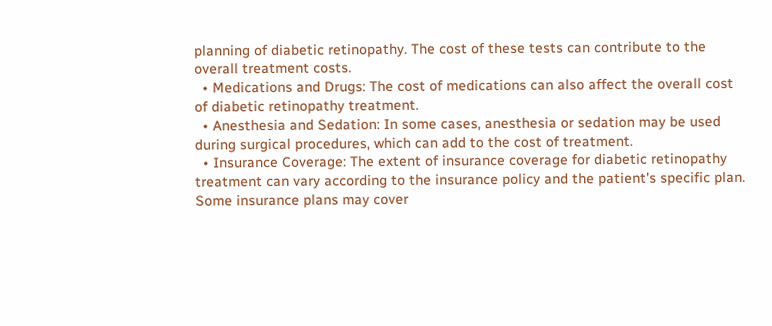planning of diabetic retinopathy. The cost of these tests can contribute to the overall treatment costs.
  • Medications and Drugs: The cost of medications can also affect the overall cost of diabetic retinopathy treatment.
  • Anesthesia and Sedation: In some cases, anesthesia or sedation may be used during surgical procedures, which can add to the cost of treatment.
  • Insurance Coverage: The extent of insurance coverage for diabetic retinopathy treatment can vary according to the insurance policy and the patient's specific plan. Some insurance plans may cover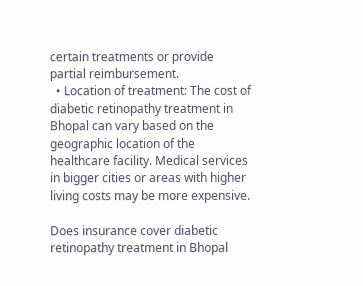certain treatments or provide partial reimbursement.
  • Location of treatment: The cost of diabetic retinopathy treatment in Bhopal can vary based on the geographic location of the healthcare facility. Medical services in bigger cities or areas with higher living costs may be more expensive.

Does insurance cover diabetic retinopathy treatment in Bhopal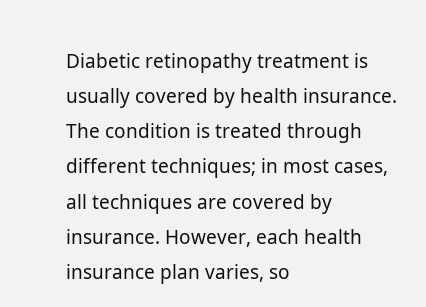Diabetic retinopathy treatment is usually covered by health insurance. The condition is treated through different techniques; in most cases, all techniques are covered by insurance. However, each health insurance plan varies, so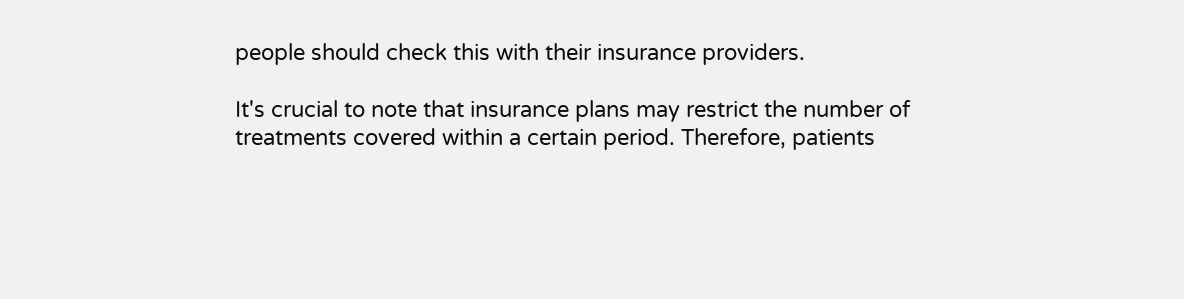people should check this with their insurance providers.

It's crucial to note that insurance plans may restrict the number of treatments covered within a certain period. Therefore, patients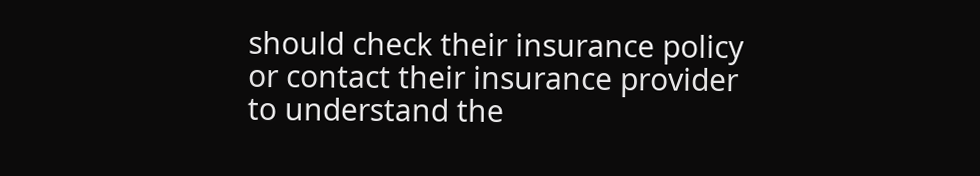should check their insurance policy or contact their insurance provider to understand the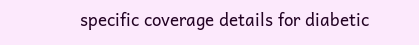specific coverage details for diabetic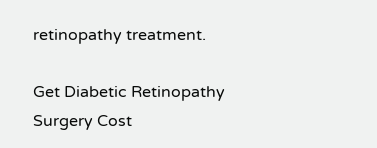retinopathy treatment.

Get Diabetic Retinopathy Surgery Cost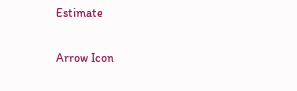Estimate

Arrow Icon